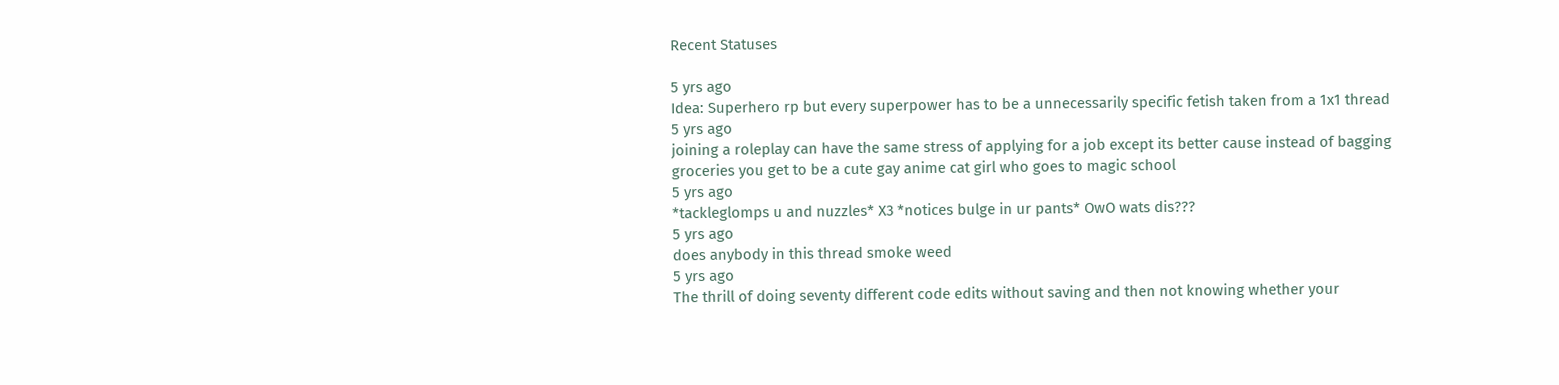Recent Statuses

5 yrs ago
Idea: Superhero rp but every superpower has to be a unnecessarily specific fetish taken from a 1x1 thread
5 yrs ago
joining a roleplay can have the same stress of applying for a job except its better cause instead of bagging groceries you get to be a cute gay anime cat girl who goes to magic school
5 yrs ago
*tackleglomps u and nuzzles* X3 *notices bulge in ur pants* OwO wats dis???
5 yrs ago
does anybody in this thread smoke weed
5 yrs ago
The thrill of doing seventy different code edits without saving and then not knowing whether your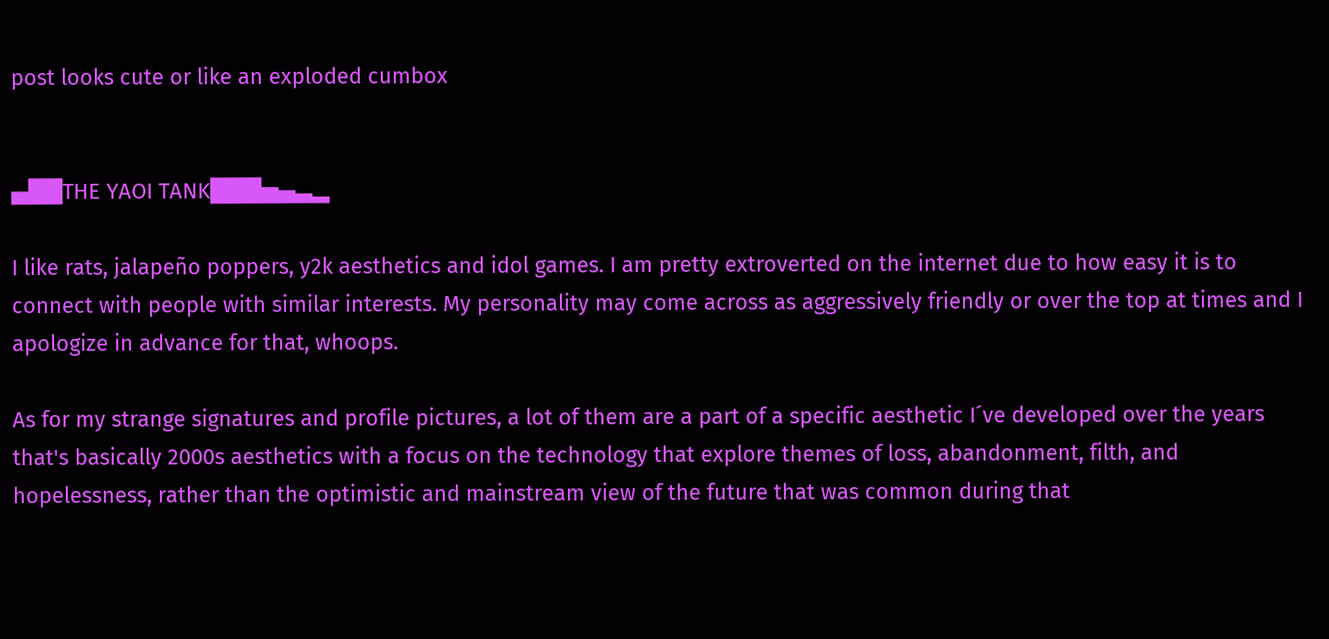post looks cute or like an exploded cumbox


▄██THE YAOI TANK███▅▄▃▂

I like rats, jalapeño poppers, y2k aesthetics and idol games. I am pretty extroverted on the internet due to how easy it is to connect with people with similar interests. My personality may come across as aggressively friendly or over the top at times and I apologize in advance for that, whoops.

As for my strange signatures and profile pictures, a lot of them are a part of a specific aesthetic I´ve developed over the years that's basically 2000s aesthetics with a focus on the technology that explore themes of loss, abandonment, filth, and hopelessness, rather than the optimistic and mainstream view of the future that was common during that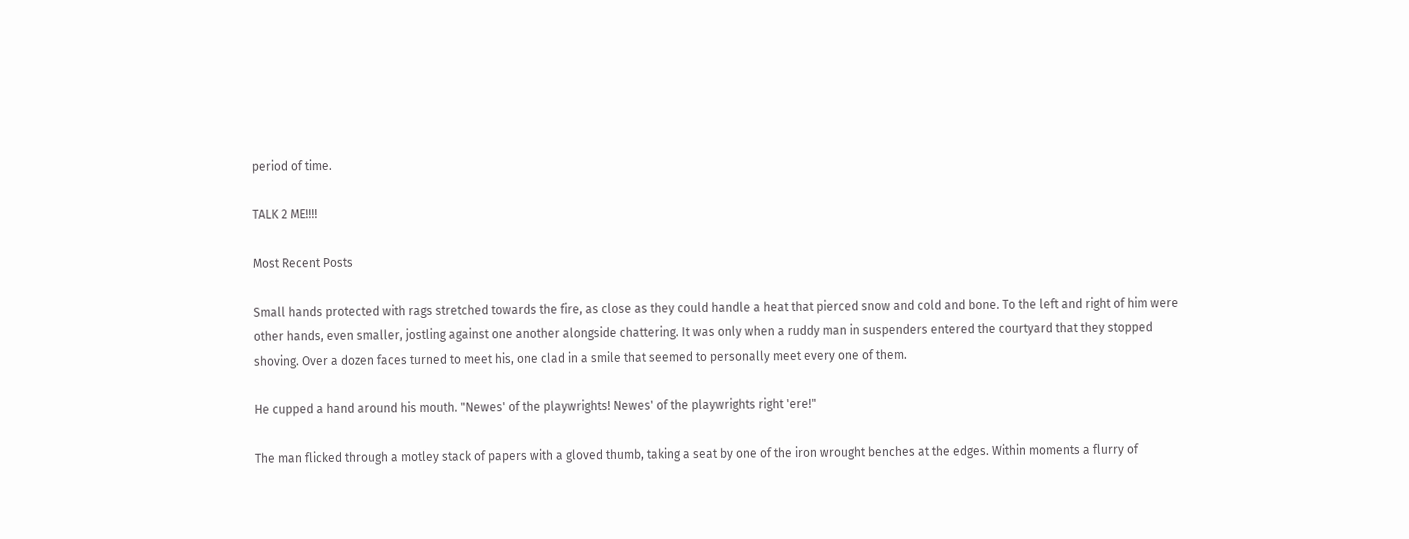period of time.

TALK 2 ME!!!!

Most Recent Posts

Small hands protected with rags stretched towards the fire, as close as they could handle a heat that pierced snow and cold and bone. To the left and right of him were other hands, even smaller, jostling against one another alongside chattering. It was only when a ruddy man in suspenders entered the courtyard that they stopped shoving. Over a dozen faces turned to meet his, one clad in a smile that seemed to personally meet every one of them.

He cupped a hand around his mouth. "Newes' of the playwrights! Newes' of the playwrights right 'ere!"

The man flicked through a motley stack of papers with a gloved thumb, taking a seat by one of the iron wrought benches at the edges. Within moments a flurry of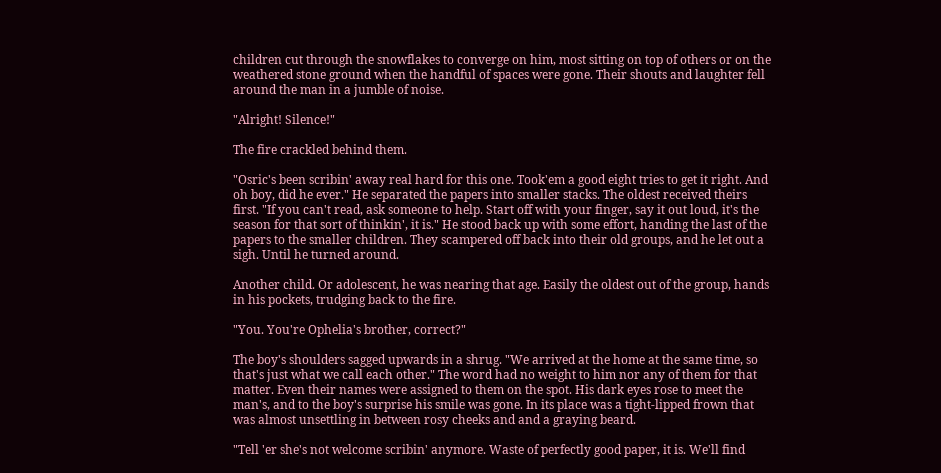children cut through the snowflakes to converge on him, most sitting on top of others or on the weathered stone ground when the handful of spaces were gone. Their shouts and laughter fell around the man in a jumble of noise.

"Alright! Silence!"

The fire crackled behind them.

"Osric's been scribin' away real hard for this one. Took'em a good eight tries to get it right. And oh boy, did he ever." He separated the papers into smaller stacks. The oldest received theirs first. "If you can't read, ask someone to help. Start off with your finger, say it out loud, it's the season for that sort of thinkin', it is." He stood back up with some effort, handing the last of the papers to the smaller children. They scampered off back into their old groups, and he let out a sigh. Until he turned around.

Another child. Or adolescent, he was nearing that age. Easily the oldest out of the group, hands in his pockets, trudging back to the fire.

"You. You're Ophelia's brother, correct?"

The boy's shoulders sagged upwards in a shrug. "We arrived at the home at the same time, so that's just what we call each other." The word had no weight to him nor any of them for that matter. Even their names were assigned to them on the spot. His dark eyes rose to meet the man's, and to the boy's surprise his smile was gone. In its place was a tight-lipped frown that was almost unsettling in between rosy cheeks and and a graying beard.

"Tell 'er she's not welcome scribin' anymore. Waste of perfectly good paper, it is. We'll find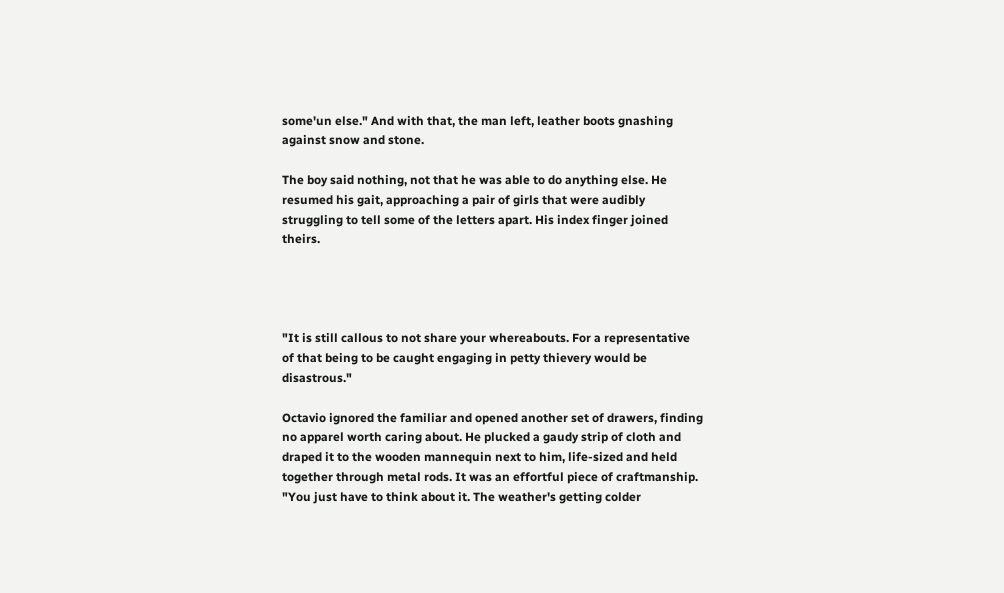some'un else." And with that, the man left, leather boots gnashing against snow and stone.

The boy said nothing, not that he was able to do anything else. He resumed his gait, approaching a pair of girls that were audibly struggling to tell some of the letters apart. His index finger joined theirs.




"It is still callous to not share your whereabouts. For a representative of that being to be caught engaging in petty thievery would be disastrous."

Octavio ignored the familiar and opened another set of drawers, finding no apparel worth caring about. He plucked a gaudy strip of cloth and draped it to the wooden mannequin next to him, life-sized and held together through metal rods. It was an effortful piece of craftmanship. "You just have to think about it. The weather's getting colder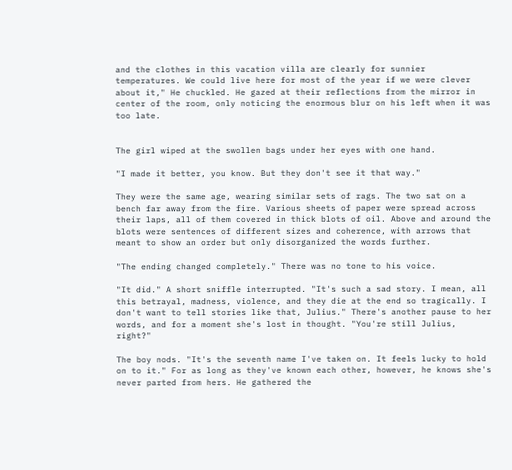and the clothes in this vacation villa are clearly for sunnier temperatures. We could live here for most of the year if we were clever about it," He chuckled. He gazed at their reflections from the mirror in center of the room, only noticing the enormous blur on his left when it was too late.


The girl wiped at the swollen bags under her eyes with one hand.

"I made it better, you know. But they don't see it that way."

They were the same age, wearing similar sets of rags. The two sat on a bench far away from the fire. Various sheets of paper were spread across their laps, all of them covered in thick blots of oil. Above and around the blots were sentences of different sizes and coherence, with arrows that meant to show an order but only disorganized the words further.

"The ending changed completely." There was no tone to his voice.

"It did." A short sniffle interrupted. "It's such a sad story. I mean, all this betrayal, madness, violence, and they die at the end so tragically. I don't want to tell stories like that, Julius." There's another pause to her words, and for a moment she's lost in thought. "You're still Julius, right?"

The boy nods. "It's the seventh name I've taken on. It feels lucky to hold on to it." For as long as they've known each other, however, he knows she's never parted from hers. He gathered the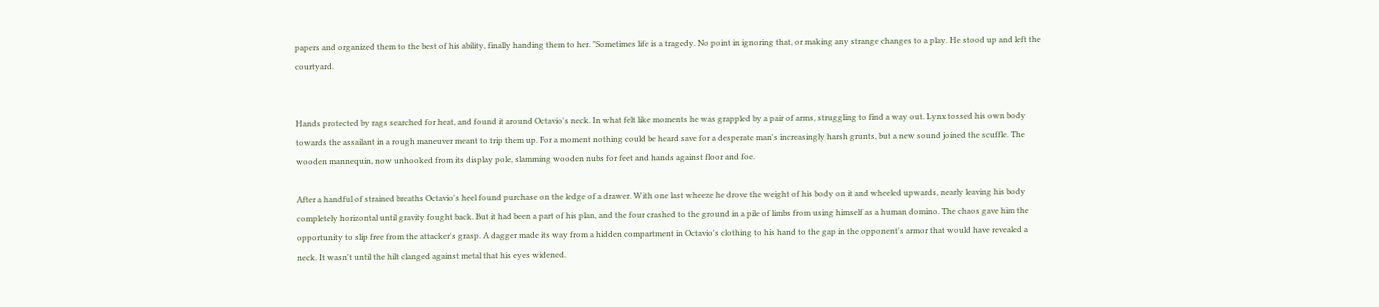papers and organized them to the best of his ability, finally handing them to her. "Sometimes life is a tragedy. No point in ignoring that, or making any strange changes to a play. He stood up and left the courtyard.


Hands protected by rags searched for heat, and found it around Octavio's neck. In what felt like moments he was grappled by a pair of arms, struggling to find a way out. Lynx tossed his own body towards the assailant in a rough maneuver meant to trip them up. For a moment nothing could be heard save for a desperate man's increasingly harsh grunts, but a new sound joined the scuffle. The wooden mannequin, now unhooked from its display pole, slamming wooden nubs for feet and hands against floor and foe.

After a handful of strained breaths Octavio's heel found purchase on the ledge of a drawer. With one last wheeze he drove the weight of his body on it and wheeled upwards, nearly leaving his body completely horizontal until gravity fought back. But it had been a part of his plan, and the four crashed to the ground in a pile of limbs from using himself as a human domino. The chaos gave him the opportunity to slip free from the attacker's grasp. A dagger made its way from a hidden compartment in Octavio's clothing to his hand to the gap in the opponent's armor that would have revealed a neck. It wasn't until the hilt clanged against metal that his eyes widened.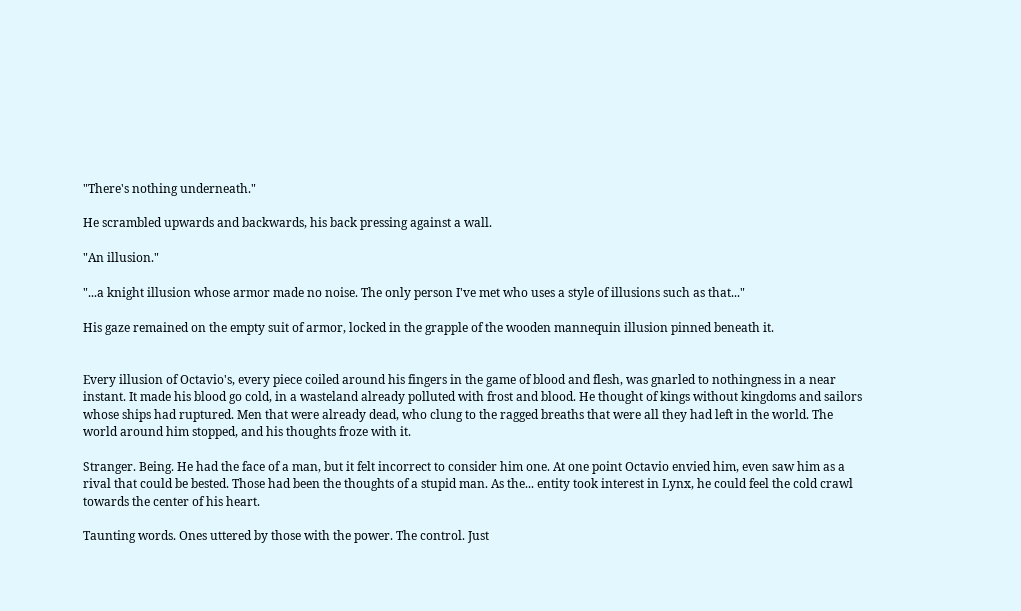"There's nothing underneath."

He scrambled upwards and backwards, his back pressing against a wall.

"An illusion."

"...a knight illusion whose armor made no noise. The only person I've met who uses a style of illusions such as that..."

His gaze remained on the empty suit of armor, locked in the grapple of the wooden mannequin illusion pinned beneath it.


Every illusion of Octavio's, every piece coiled around his fingers in the game of blood and flesh, was gnarled to nothingness in a near instant. It made his blood go cold, in a wasteland already polluted with frost and blood. He thought of kings without kingdoms and sailors whose ships had ruptured. Men that were already dead, who clung to the ragged breaths that were all they had left in the world. The world around him stopped, and his thoughts froze with it.

Stranger. Being. He had the face of a man, but it felt incorrect to consider him one. At one point Octavio envied him, even saw him as a rival that could be bested. Those had been the thoughts of a stupid man. As the... entity took interest in Lynx, he could feel the cold crawl towards the center of his heart.

Taunting words. Ones uttered by those with the power. The control. Just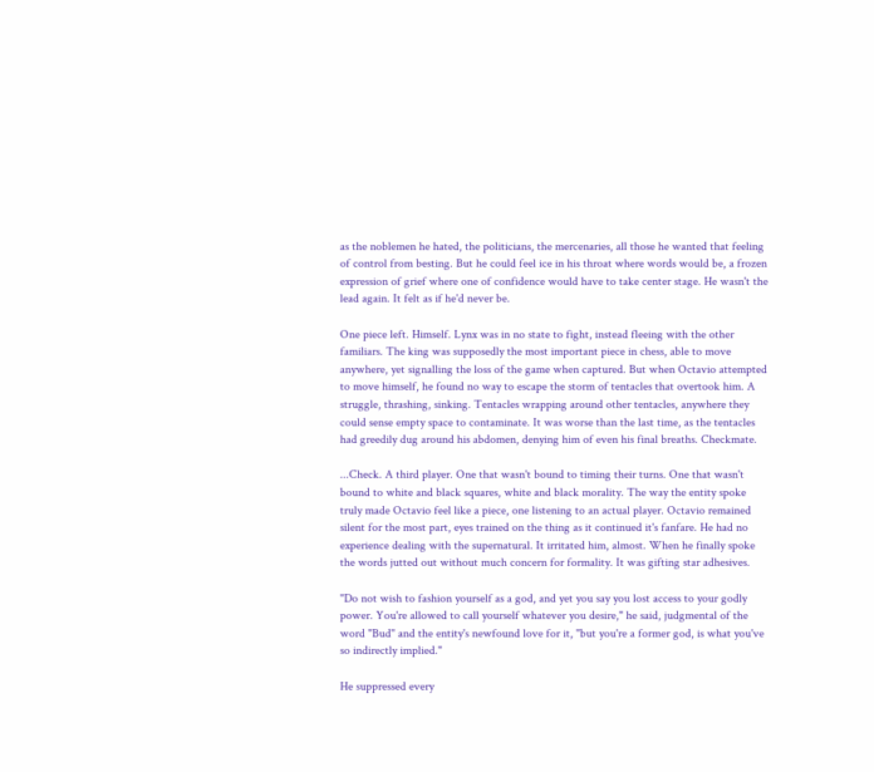as the noblemen he hated, the politicians, the mercenaries, all those he wanted that feeling of control from besting. But he could feel ice in his throat where words would be, a frozen expression of grief where one of confidence would have to take center stage. He wasn't the lead again. It felt as if he'd never be.

One piece left. Himself. Lynx was in no state to fight, instead fleeing with the other familiars. The king was supposedly the most important piece in chess, able to move anywhere, yet signalling the loss of the game when captured. But when Octavio attempted to move himself, he found no way to escape the storm of tentacles that overtook him. A struggle, thrashing, sinking. Tentacles wrapping around other tentacles, anywhere they could sense empty space to contaminate. It was worse than the last time, as the tentacles had greedily dug around his abdomen, denying him of even his final breaths. Checkmate.

...Check. A third player. One that wasn't bound to timing their turns. One that wasn't bound to white and black squares, white and black morality. The way the entity spoke truly made Octavio feel like a piece, one listening to an actual player. Octavio remained silent for the most part, eyes trained on the thing as it continued it's fanfare. He had no experience dealing with the supernatural. It irritated him, almost. When he finally spoke the words jutted out without much concern for formality. It was gifting star adhesives.

"Do not wish to fashion yourself as a god, and yet you say you lost access to your godly power. You're allowed to call yourself whatever you desire," he said, judgmental of the word "Bud" and the entity's newfound love for it, "but you're a former god, is what you've so indirectly implied."

He suppressed every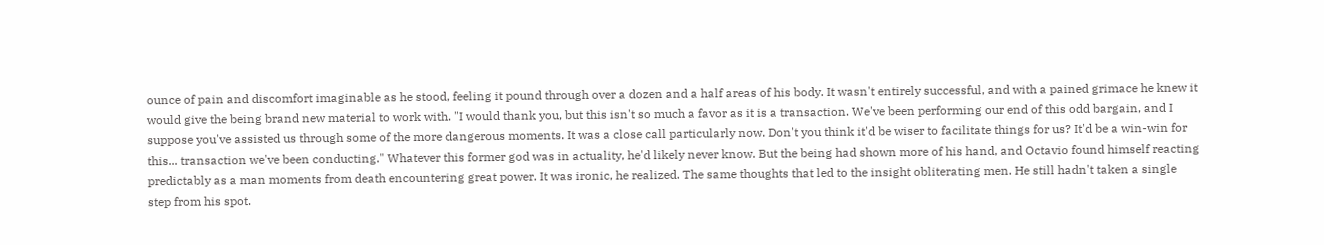ounce of pain and discomfort imaginable as he stood, feeling it pound through over a dozen and a half areas of his body. It wasn't entirely successful, and with a pained grimace he knew it would give the being brand new material to work with. "I would thank you, but this isn't so much a favor as it is a transaction. We've been performing our end of this odd bargain, and I suppose you've assisted us through some of the more dangerous moments. It was a close call particularly now. Don't you think it'd be wiser to facilitate things for us? It'd be a win-win for this... transaction we've been conducting." Whatever this former god was in actuality, he'd likely never know. But the being had shown more of his hand, and Octavio found himself reacting predictably as a man moments from death encountering great power. It was ironic, he realized. The same thoughts that led to the insight obliterating men. He still hadn't taken a single step from his spot.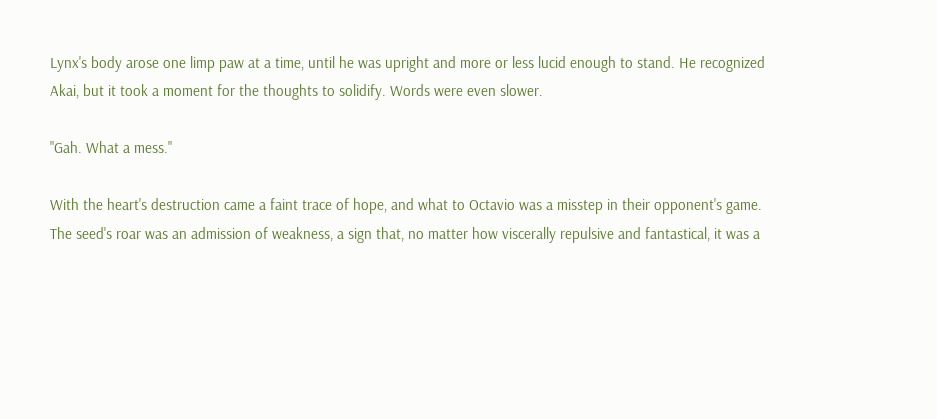Lynx's body arose one limp paw at a time, until he was upright and more or less lucid enough to stand. He recognized Akai, but it took a moment for the thoughts to solidify. Words were even slower.

"Gah. What a mess."

With the heart's destruction came a faint trace of hope, and what to Octavio was a misstep in their opponent's game. The seed's roar was an admission of weakness, a sign that, no matter how viscerally repulsive and fantastical, it was a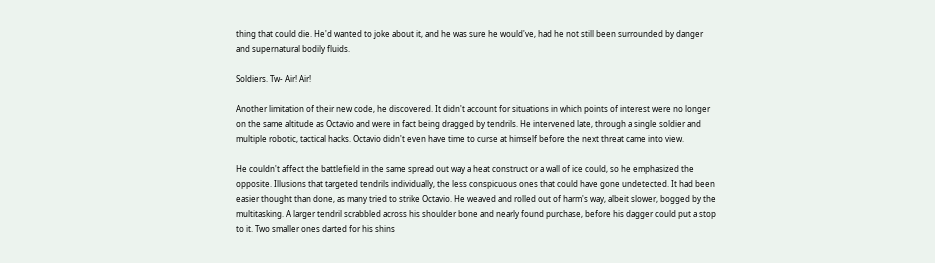thing that could die. He'd wanted to joke about it, and he was sure he would've, had he not still been surrounded by danger and supernatural bodily fluids.

Soldiers. Tw- Air! Air!

Another limitation of their new code, he discovered. It didn't account for situations in which points of interest were no longer on the same altitude as Octavio and were in fact being dragged by tendrils. He intervened late, through a single soldier and multiple robotic, tactical hacks. Octavio didn't even have time to curse at himself before the next threat came into view.

He couldn't affect the battlefield in the same spread out way a heat construct or a wall of ice could, so he emphasized the opposite. Illusions that targeted tendrils individually, the less conspicuous ones that could have gone undetected. It had been easier thought than done, as many tried to strike Octavio. He weaved and rolled out of harm's way, albeit slower, bogged by the multitasking. A larger tendril scrabbled across his shoulder bone and nearly found purchase, before his dagger could put a stop to it. Two smaller ones darted for his shins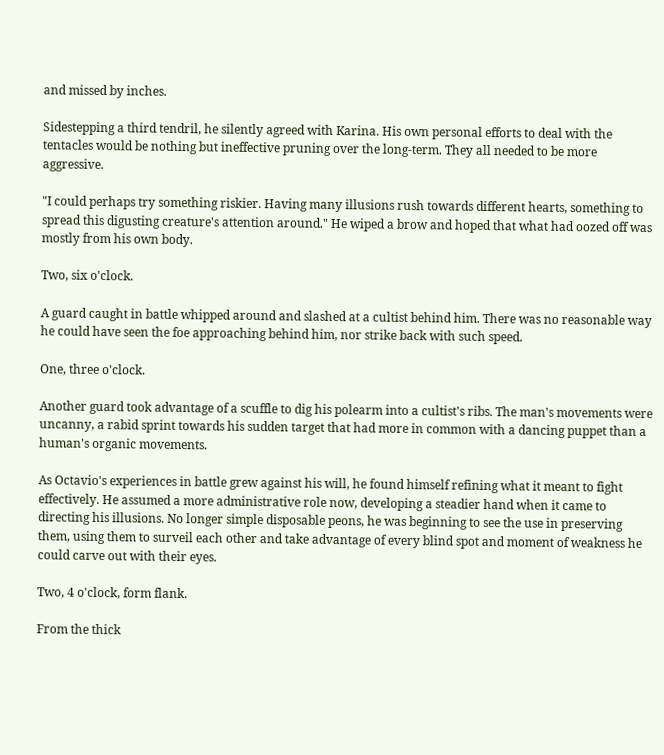and missed by inches.

Sidestepping a third tendril, he silently agreed with Karina. His own personal efforts to deal with the tentacles would be nothing but ineffective pruning over the long-term. They all needed to be more aggressive.

"I could perhaps try something riskier. Having many illusions rush towards different hearts, something to spread this digusting creature's attention around." He wiped a brow and hoped that what had oozed off was mostly from his own body.

Two, six o'clock.

A guard caught in battle whipped around and slashed at a cultist behind him. There was no reasonable way he could have seen the foe approaching behind him, nor strike back with such speed.

One, three o'clock.

Another guard took advantage of a scuffle to dig his polearm into a cultist's ribs. The man's movements were uncanny, a rabid sprint towards his sudden target that had more in common with a dancing puppet than a human's organic movements.

As Octavio's experiences in battle grew against his will, he found himself refining what it meant to fight effectively. He assumed a more administrative role now, developing a steadier hand when it came to directing his illusions. No longer simple disposable peons, he was beginning to see the use in preserving them, using them to surveil each other and take advantage of every blind spot and moment of weakness he could carve out with their eyes.

Two, 4 o'clock, form flank.

From the thick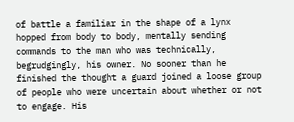of battle a familiar in the shape of a lynx hopped from body to body, mentally sending commands to the man who was technically, begrudgingly, his owner. No sooner than he finished the thought a guard joined a loose group of people who were uncertain about whether or not to engage. His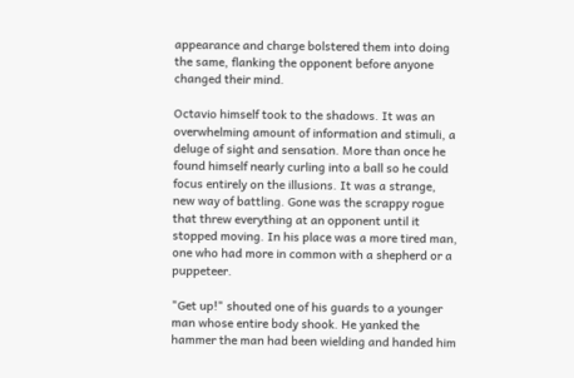appearance and charge bolstered them into doing the same, flanking the opponent before anyone changed their mind.

Octavio himself took to the shadows. It was an overwhelming amount of information and stimuli, a deluge of sight and sensation. More than once he found himself nearly curling into a ball so he could focus entirely on the illusions. It was a strange, new way of battling. Gone was the scrappy rogue that threw everything at an opponent until it stopped moving. In his place was a more tired man, one who had more in common with a shepherd or a puppeteer.

"Get up!" shouted one of his guards to a younger man whose entire body shook. He yanked the hammer the man had been wielding and handed him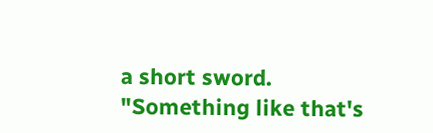a short sword. "Something like that's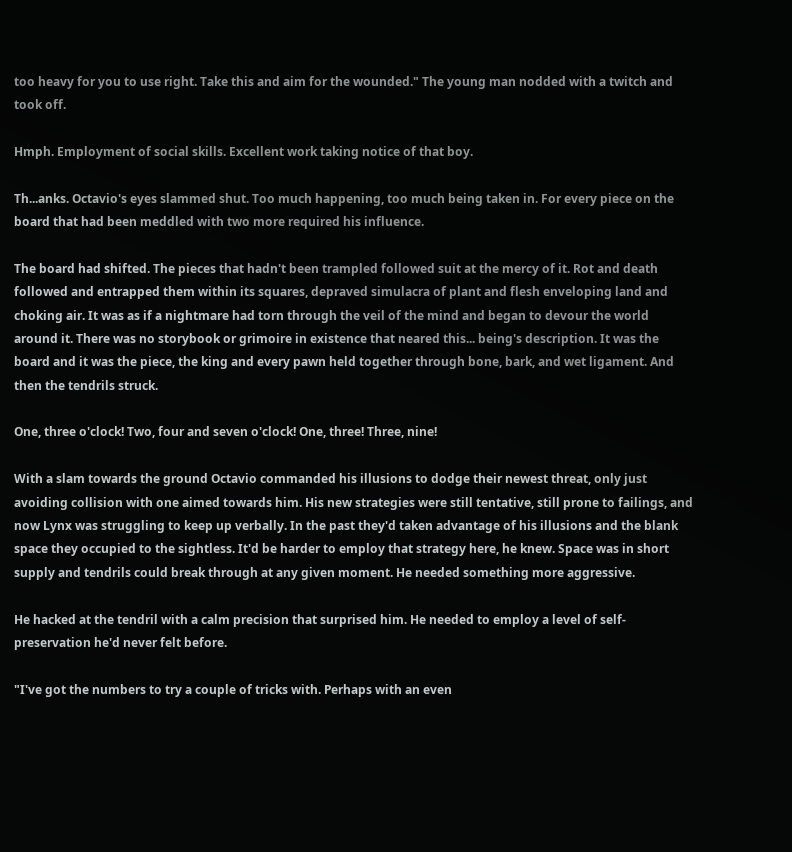too heavy for you to use right. Take this and aim for the wounded." The young man nodded with a twitch and took off.

Hmph. Employment of social skills. Excellent work taking notice of that boy.

Th...anks. Octavio's eyes slammed shut. Too much happening, too much being taken in. For every piece on the board that had been meddled with two more required his influence.

The board had shifted. The pieces that hadn't been trampled followed suit at the mercy of it. Rot and death followed and entrapped them within its squares, depraved simulacra of plant and flesh enveloping land and choking air. It was as if a nightmare had torn through the veil of the mind and began to devour the world around it. There was no storybook or grimoire in existence that neared this... being's description. It was the board and it was the piece, the king and every pawn held together through bone, bark, and wet ligament. And then the tendrils struck.

One, three o'clock! Two, four and seven o'clock! One, three! Three, nine!

With a slam towards the ground Octavio commanded his illusions to dodge their newest threat, only just avoiding collision with one aimed towards him. His new strategies were still tentative, still prone to failings, and now Lynx was struggling to keep up verbally. In the past they'd taken advantage of his illusions and the blank space they occupied to the sightless. It'd be harder to employ that strategy here, he knew. Space was in short supply and tendrils could break through at any given moment. He needed something more aggressive.

He hacked at the tendril with a calm precision that surprised him. He needed to employ a level of self-preservation he'd never felt before.

"I've got the numbers to try a couple of tricks with. Perhaps with an even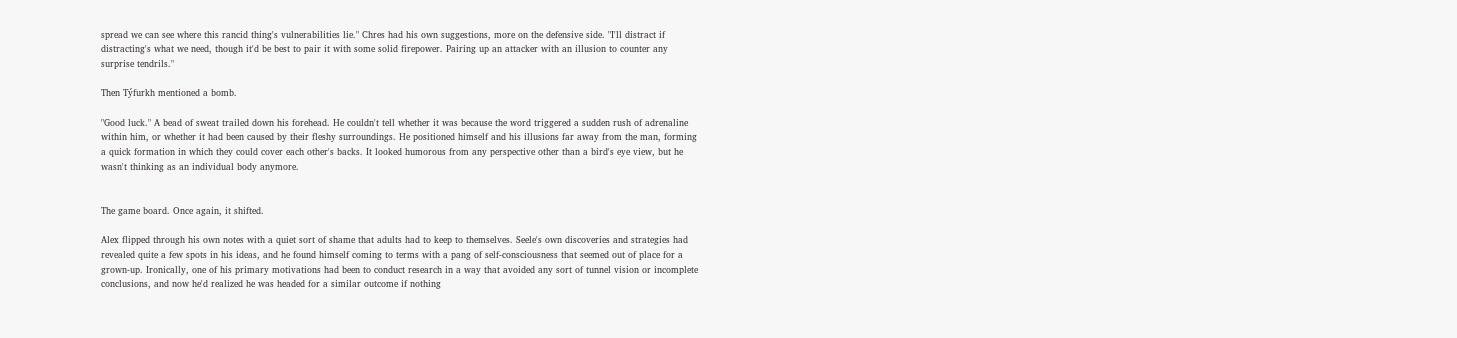spread we can see where this rancid thing's vulnerabilities lie." Chres had his own suggestions, more on the defensive side. "I'll distract if distracting's what we need, though it'd be best to pair it with some solid firepower. Pairing up an attacker with an illusion to counter any surprise tendrils."

Then Týfurkh mentioned a bomb.

"Good luck." A bead of sweat trailed down his forehead. He couldn't tell whether it was because the word triggered a sudden rush of adrenaline within him, or whether it had been caused by their fleshy surroundings. He positioned himself and his illusions far away from the man, forming a quick formation in which they could cover each other's backs. It looked humorous from any perspective other than a bird's eye view, but he wasn't thinking as an individual body anymore.


The game board. Once again, it shifted.

Alex flipped through his own notes with a quiet sort of shame that adults had to keep to themselves. Seele's own discoveries and strategies had revealed quite a few spots in his ideas, and he found himself coming to terms with a pang of self-consciousness that seemed out of place for a grown-up. Ironically, one of his primary motivations had been to conduct research in a way that avoided any sort of tunnel vision or incomplete conclusions, and now he'd realized he was headed for a similar outcome if nothing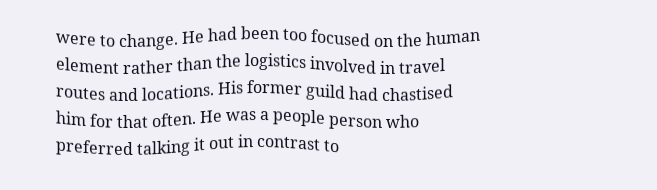were to change. He had been too focused on the human element rather than the logistics involved in travel routes and locations. His former guild had chastised him for that often. He was a people person who preferred talking it out in contrast to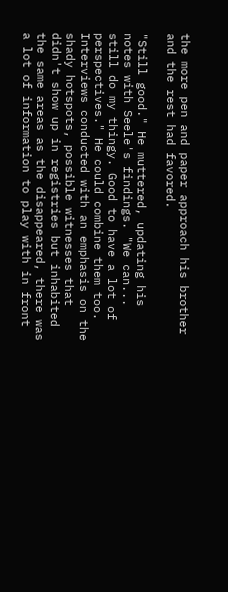the more pen and paper approach his brother and the rest had favored.

"Still good." He muttered, updating his notes with Seele's findings. "We can... still do my thingy. Good to have a lot of perspectives." He could combine them too. Interviews conducted with an emphasis on the shady hotspots, possible witnesses that didn't show up in registries but inhabited the same areas as the disappeared, there was a lot of information to play with in front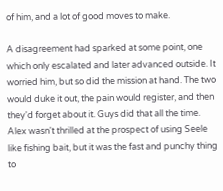of him, and a lot of good moves to make.

A disagreement had sparked at some point, one which only escalated and later advanced outside. It worried him, but so did the mission at hand. The two would duke it out, the pain would register, and then they'd forget about it. Guys did that all the time. Alex wasn't thrilled at the prospect of using Seele like fishing bait, but it was the fast and punchy thing to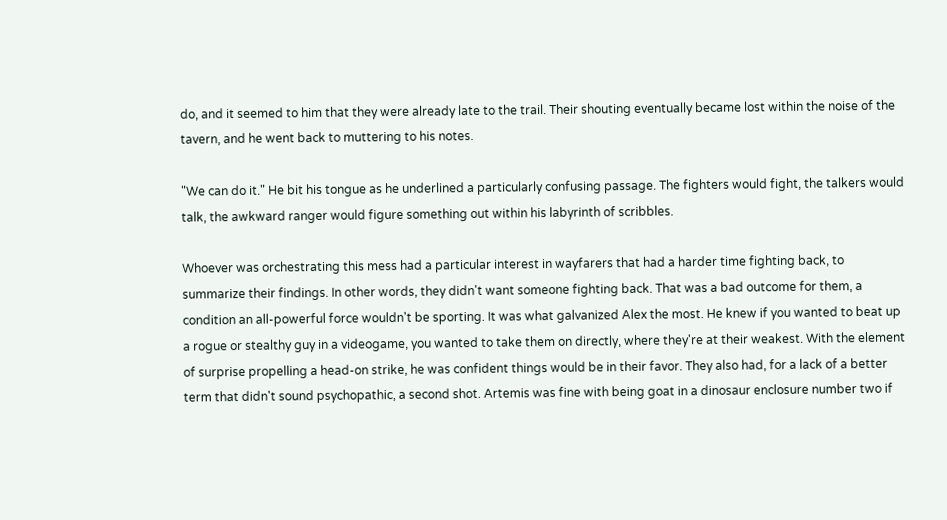do, and it seemed to him that they were already late to the trail. Their shouting eventually became lost within the noise of the tavern, and he went back to muttering to his notes.

"We can do it." He bit his tongue as he underlined a particularly confusing passage. The fighters would fight, the talkers would talk, the awkward ranger would figure something out within his labyrinth of scribbles.

Whoever was orchestrating this mess had a particular interest in wayfarers that had a harder time fighting back, to summarize their findings. In other words, they didn't want someone fighting back. That was a bad outcome for them, a condition an all-powerful force wouldn't be sporting. It was what galvanized Alex the most. He knew if you wanted to beat up a rogue or stealthy guy in a videogame, you wanted to take them on directly, where they're at their weakest. With the element of surprise propelling a head-on strike, he was confident things would be in their favor. They also had, for a lack of a better term that didn't sound psychopathic, a second shot. Artemis was fine with being goat in a dinosaur enclosure number two if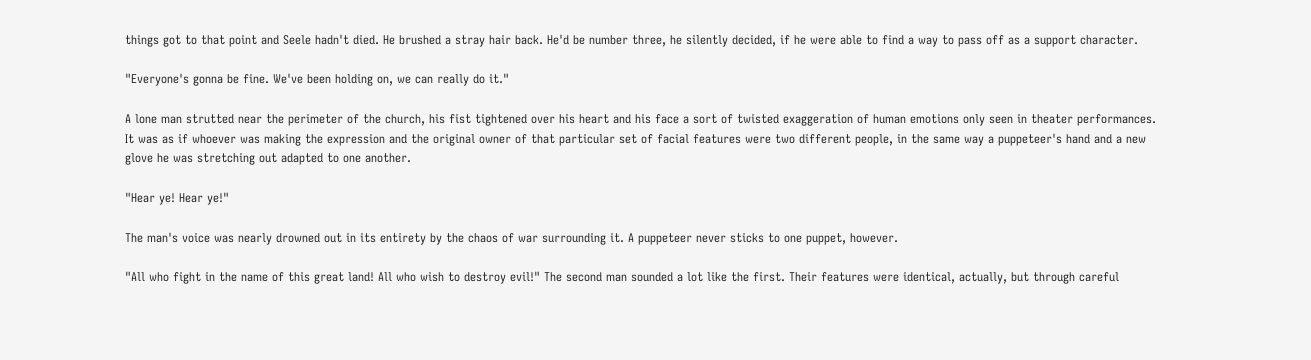things got to that point and Seele hadn't died. He brushed a stray hair back. He'd be number three, he silently decided, if he were able to find a way to pass off as a support character.

"Everyone's gonna be fine. We've been holding on, we can really do it."

A lone man strutted near the perimeter of the church, his fist tightened over his heart and his face a sort of twisted exaggeration of human emotions only seen in theater performances. It was as if whoever was making the expression and the original owner of that particular set of facial features were two different people, in the same way a puppeteer's hand and a new glove he was stretching out adapted to one another.

"Hear ye! Hear ye!"

The man's voice was nearly drowned out in its entirety by the chaos of war surrounding it. A puppeteer never sticks to one puppet, however.

"All who fight in the name of this great land! All who wish to destroy evil!" The second man sounded a lot like the first. Their features were identical, actually, but through careful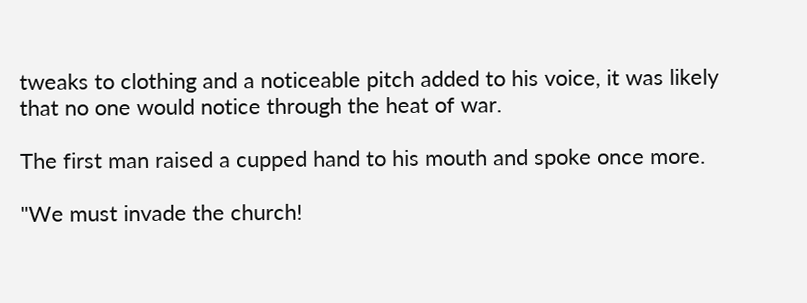tweaks to clothing and a noticeable pitch added to his voice, it was likely that no one would notice through the heat of war.

The first man raised a cupped hand to his mouth and spoke once more.

"We must invade the church!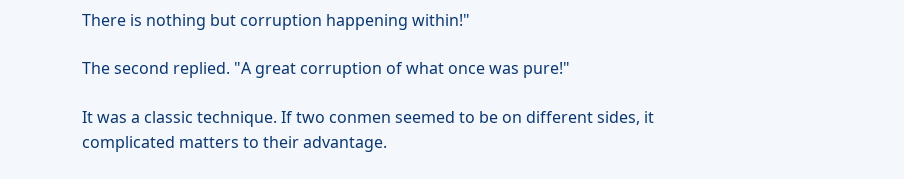There is nothing but corruption happening within!"

The second replied. "A great corruption of what once was pure!"

It was a classic technique. If two conmen seemed to be on different sides, it complicated matters to their advantage.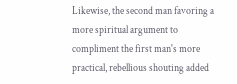Likewise, the second man favoring a more spiritual argument to compliment the first man's more practical, rebellious shouting added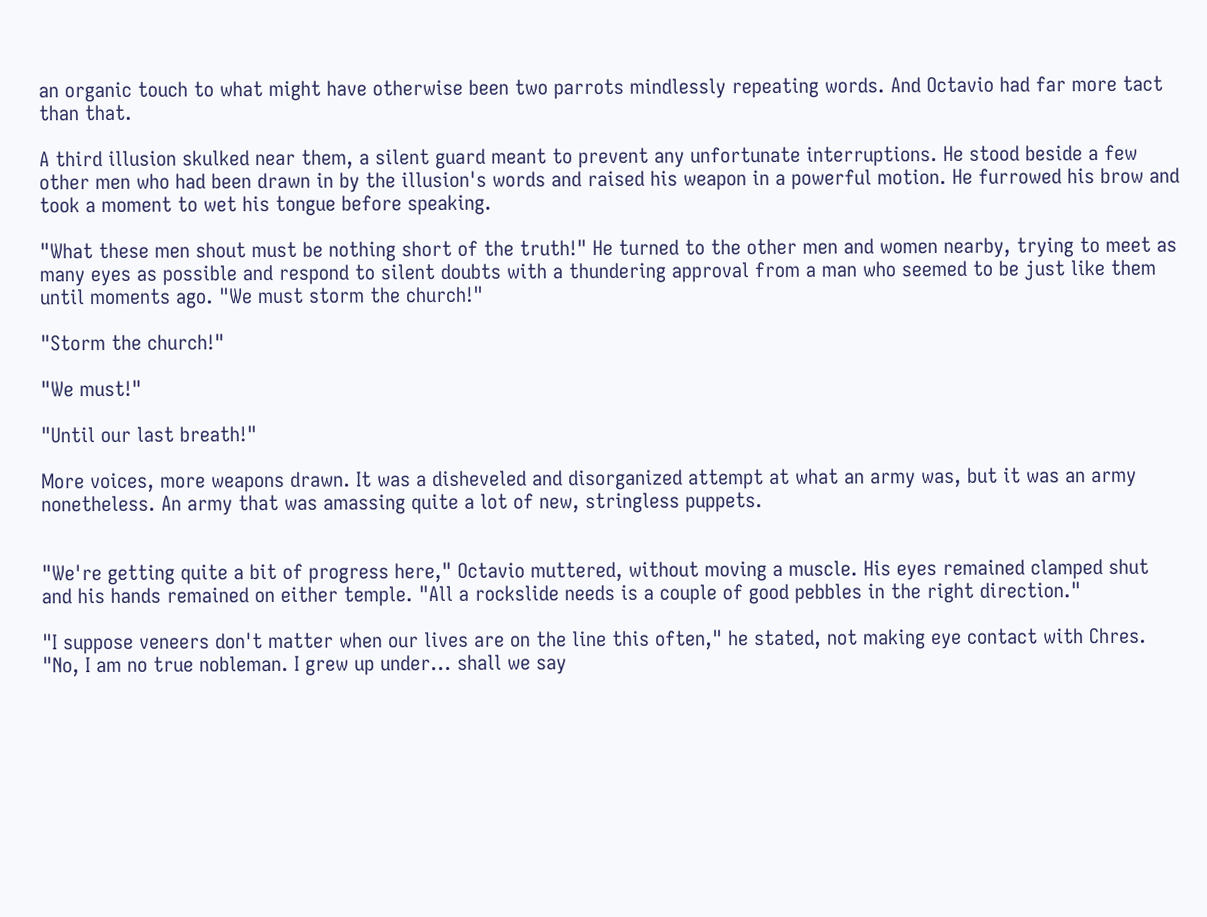an organic touch to what might have otherwise been two parrots mindlessly repeating words. And Octavio had far more tact than that.

A third illusion skulked near them, a silent guard meant to prevent any unfortunate interruptions. He stood beside a few other men who had been drawn in by the illusion's words and raised his weapon in a powerful motion. He furrowed his brow and took a moment to wet his tongue before speaking.

"What these men shout must be nothing short of the truth!" He turned to the other men and women nearby, trying to meet as many eyes as possible and respond to silent doubts with a thundering approval from a man who seemed to be just like them until moments ago. "We must storm the church!"

"Storm the church!"

"We must!"

"Until our last breath!"

More voices, more weapons drawn. It was a disheveled and disorganized attempt at what an army was, but it was an army nonetheless. An army that was amassing quite a lot of new, stringless puppets.


"We're getting quite a bit of progress here," Octavio muttered, without moving a muscle. His eyes remained clamped shut and his hands remained on either temple. "All a rockslide needs is a couple of good pebbles in the right direction."

"I suppose veneers don't matter when our lives are on the line this often," he stated, not making eye contact with Chres. "No, I am no true nobleman. I grew up under... shall we say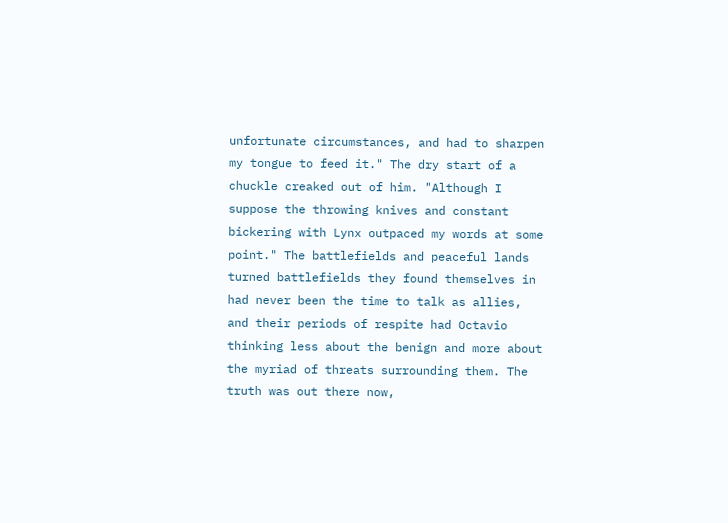unfortunate circumstances, and had to sharpen my tongue to feed it." The dry start of a chuckle creaked out of him. "Although I suppose the throwing knives and constant bickering with Lynx outpaced my words at some point." The battlefields and peaceful lands turned battlefields they found themselves in had never been the time to talk as allies, and their periods of respite had Octavio thinking less about the benign and more about the myriad of threats surrounding them. The truth was out there now,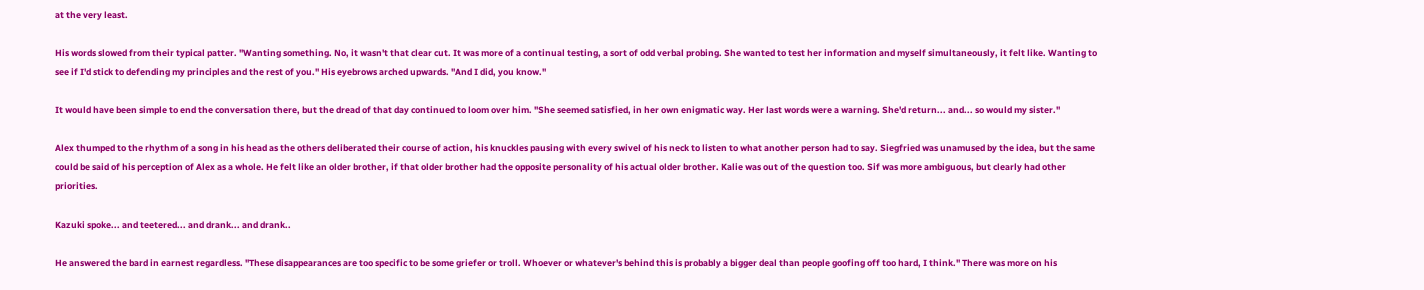at the very least.

His words slowed from their typical patter. "Wanting something. No, it wasn't that clear cut. It was more of a continual testing, a sort of odd verbal probing. She wanted to test her information and myself simultaneously, it felt like. Wanting to see if I'd stick to defending my principles and the rest of you." His eyebrows arched upwards. "And I did, you know."

It would have been simple to end the conversation there, but the dread of that day continued to loom over him. "She seemed satisfied, in her own enigmatic way. Her last words were a warning. She'd return... and... so would my sister."

Alex thumped to the rhythm of a song in his head as the others deliberated their course of action, his knuckles pausing with every swivel of his neck to listen to what another person had to say. Siegfried was unamused by the idea, but the same could be said of his perception of Alex as a whole. He felt like an older brother, if that older brother had the opposite personality of his actual older brother. Kalie was out of the question too. Sif was more ambiguous, but clearly had other priorities.

Kazuki spoke... and teetered... and drank... and drank..

He answered the bard in earnest regardless. "These disappearances are too specific to be some griefer or troll. Whoever or whatever's behind this is probably a bigger deal than people goofing off too hard, I think." There was more on his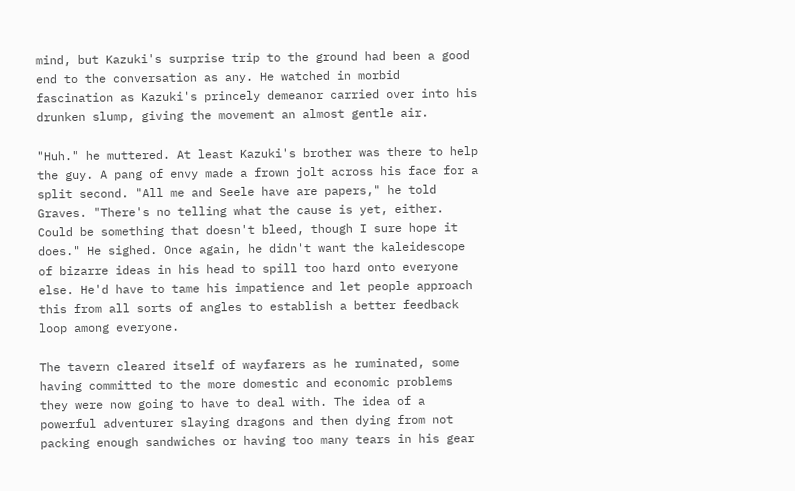mind, but Kazuki's surprise trip to the ground had been a good end to the conversation as any. He watched in morbid fascination as Kazuki's princely demeanor carried over into his drunken slump, giving the movement an almost gentle air.

"Huh." he muttered. At least Kazuki's brother was there to help the guy. A pang of envy made a frown jolt across his face for a split second. "All me and Seele have are papers," he told Graves. "There's no telling what the cause is yet, either. Could be something that doesn't bleed, though I sure hope it does." He sighed. Once again, he didn't want the kaleidescope of bizarre ideas in his head to spill too hard onto everyone else. He'd have to tame his impatience and let people approach this from all sorts of angles to establish a better feedback loop among everyone.

The tavern cleared itself of wayfarers as he ruminated, some having committed to the more domestic and economic problems they were now going to have to deal with. The idea of a powerful adventurer slaying dragons and then dying from not packing enough sandwiches or having too many tears in his gear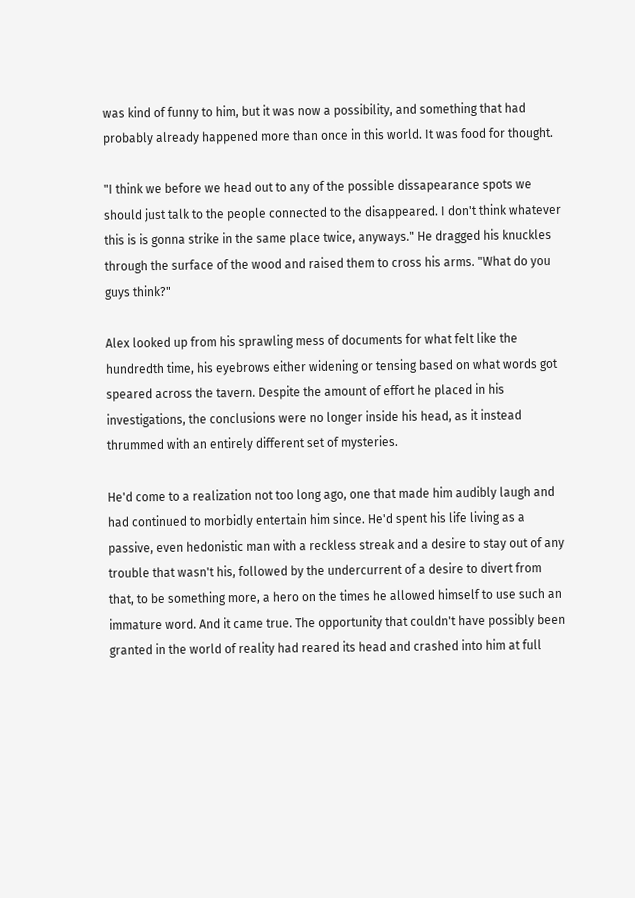was kind of funny to him, but it was now a possibility, and something that had probably already happened more than once in this world. It was food for thought.

"I think we before we head out to any of the possible dissapearance spots we should just talk to the people connected to the disappeared. I don't think whatever this is is gonna strike in the same place twice, anyways." He dragged his knuckles through the surface of the wood and raised them to cross his arms. "What do you guys think?"

Alex looked up from his sprawling mess of documents for what felt like the hundredth time, his eyebrows either widening or tensing based on what words got speared across the tavern. Despite the amount of effort he placed in his investigations, the conclusions were no longer inside his head, as it instead thrummed with an entirely different set of mysteries.

He'd come to a realization not too long ago, one that made him audibly laugh and had continued to morbidly entertain him since. He'd spent his life living as a passive, even hedonistic man with a reckless streak and a desire to stay out of any trouble that wasn't his, followed by the undercurrent of a desire to divert from that, to be something more, a hero on the times he allowed himself to use such an immature word. And it came true. The opportunity that couldn't have possibly been granted in the world of reality had reared its head and crashed into him at full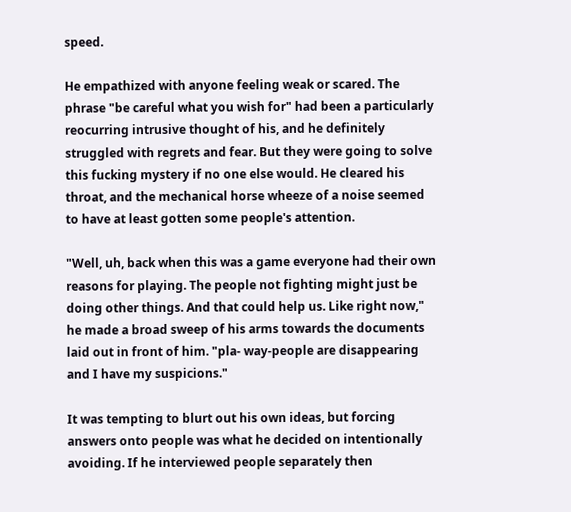speed.

He empathized with anyone feeling weak or scared. The phrase "be careful what you wish for" had been a particularly reocurring intrusive thought of his, and he definitely struggled with regrets and fear. But they were going to solve this fucking mystery if no one else would. He cleared his throat, and the mechanical horse wheeze of a noise seemed to have at least gotten some people's attention.

"Well, uh, back when this was a game everyone had their own reasons for playing. The people not fighting might just be doing other things. And that could help us. Like right now," he made a broad sweep of his arms towards the documents laid out in front of him. "pla- way-people are disappearing and I have my suspicions."

It was tempting to blurt out his own ideas, but forcing answers onto people was what he decided on intentionally avoiding. If he interviewed people separately then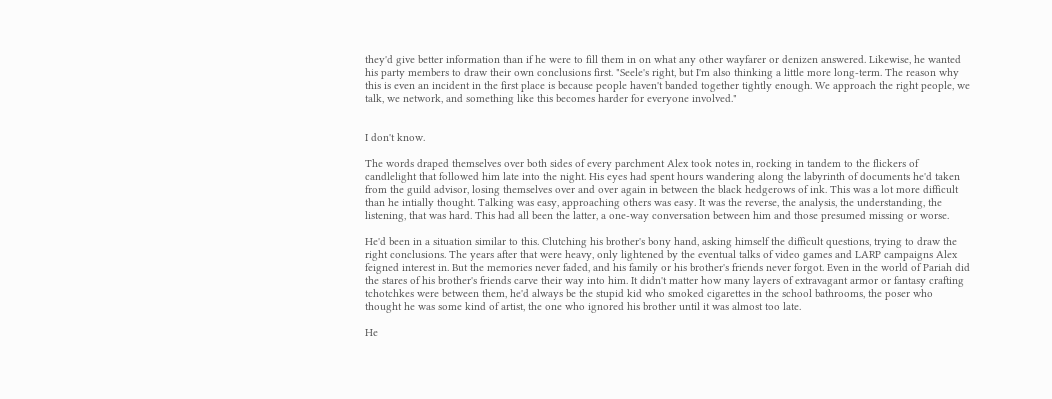they'd give better information than if he were to fill them in on what any other wayfarer or denizen answered. Likewise, he wanted his party members to draw their own conclusions first. "Seele's right, but I'm also thinking a little more long-term. The reason why this is even an incident in the first place is because people haven't banded together tightly enough. We approach the right people, we talk, we network, and something like this becomes harder for everyone involved."


I don't know.

The words draped themselves over both sides of every parchment Alex took notes in, rocking in tandem to the flickers of candlelight that followed him late into the night. His eyes had spent hours wandering along the labyrinth of documents he'd taken from the guild advisor, losing themselves over and over again in between the black hedgerows of ink. This was a lot more difficult than he intially thought. Talking was easy, approaching others was easy. It was the reverse, the analysis, the understanding, the listening, that was hard. This had all been the latter, a one-way conversation between him and those presumed missing or worse.

He'd been in a situation similar to this. Clutching his brother's bony hand, asking himself the difficult questions, trying to draw the right conclusions. The years after that were heavy, only lightened by the eventual talks of video games and LARP campaigns Alex feigned interest in. But the memories never faded, and his family or his brother's friends never forgot. Even in the world of Pariah did the stares of his brother's friends carve their way into him. It didn't matter how many layers of extravagant armor or fantasy crafting tchotchkes were between them, he'd always be the stupid kid who smoked cigarettes in the school bathrooms, the poser who thought he was some kind of artist, the one who ignored his brother until it was almost too late.

He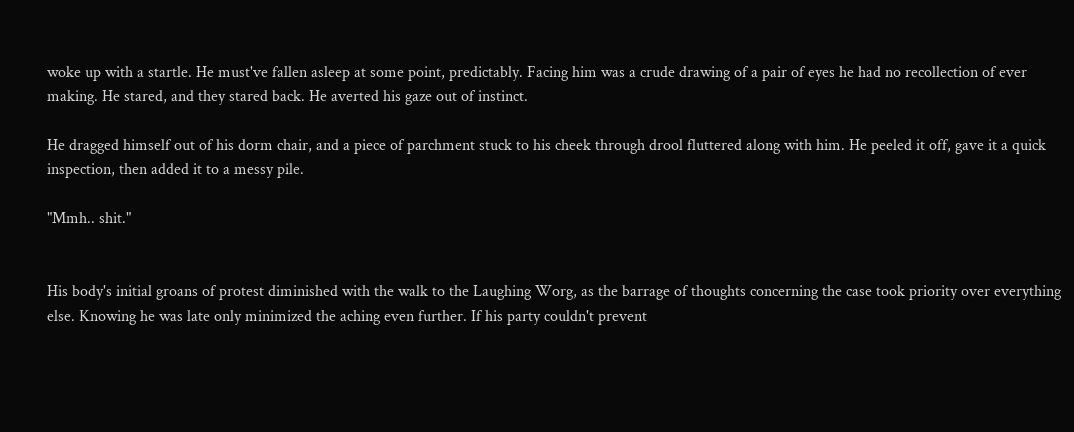woke up with a startle. He must've fallen asleep at some point, predictably. Facing him was a crude drawing of a pair of eyes he had no recollection of ever making. He stared, and they stared back. He averted his gaze out of instinct.

He dragged himself out of his dorm chair, and a piece of parchment stuck to his cheek through drool fluttered along with him. He peeled it off, gave it a quick inspection, then added it to a messy pile.

"Mmh.. shit."


His body's initial groans of protest diminished with the walk to the Laughing Worg, as the barrage of thoughts concerning the case took priority over everything else. Knowing he was late only minimized the aching even further. If his party couldn't prevent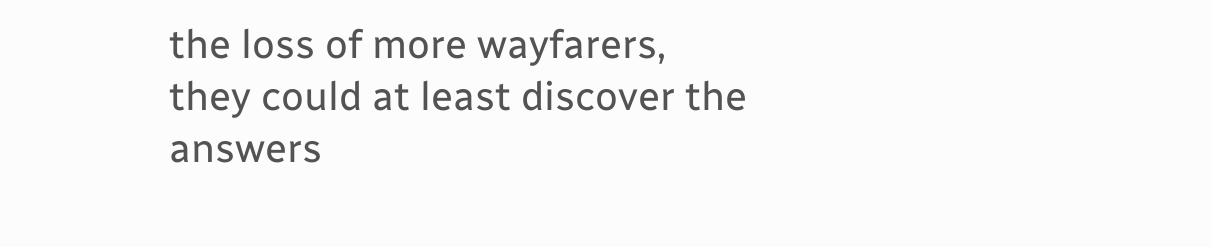the loss of more wayfarers, they could at least discover the answers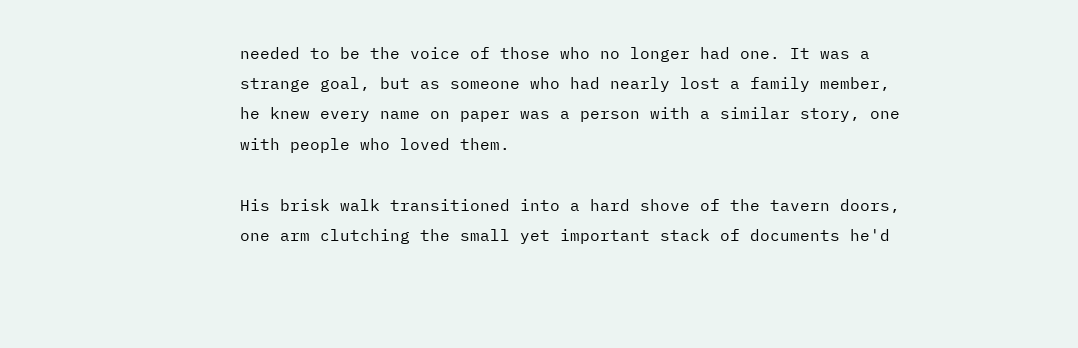needed to be the voice of those who no longer had one. It was a strange goal, but as someone who had nearly lost a family member, he knew every name on paper was a person with a similar story, one with people who loved them.

His brisk walk transitioned into a hard shove of the tavern doors, one arm clutching the small yet important stack of documents he'd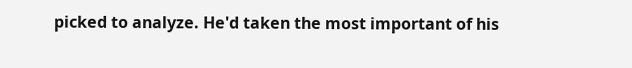picked to analyze. He'd taken the most important of his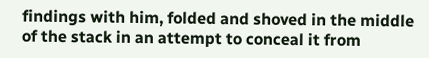findings with him, folded and shoved in the middle of the stack in an attempt to conceal it from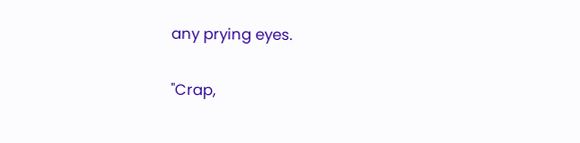any prying eyes.

"Crap,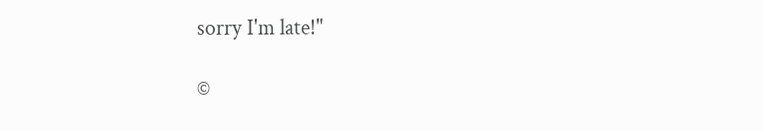sorry I'm late!"

©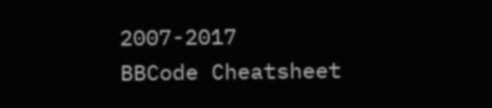2007-2017
BBCode Cheatsheet